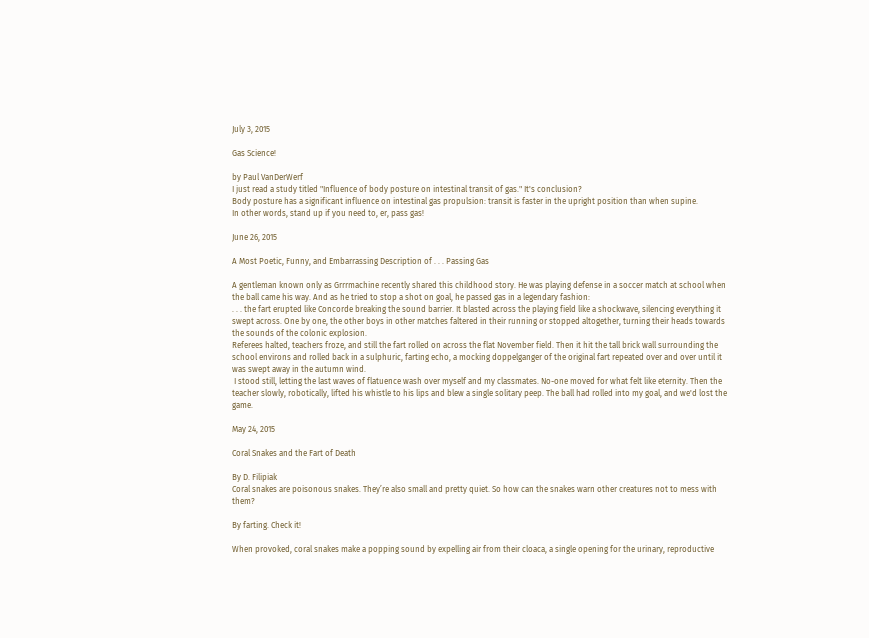July 3, 2015

Gas Science!

by Paul VanDerWerf
I just read a study titled "Influence of body posture on intestinal transit of gas." It's conclusion?
Body posture has a significant influence on intestinal gas propulsion: transit is faster in the upright position than when supine.
In other words, stand up if you need to, er, pass gas!

June 26, 2015

A Most Poetic, Funny, and Embarrassing Description of . . . Passing Gas

A gentleman known only as Grrrmachine recently shared this childhood story. He was playing defense in a soccer match at school when the ball came his way. And as he tried to stop a shot on goal, he passed gas in a legendary fashion:
. . . the fart erupted like Concorde breaking the sound barrier. It blasted across the playing field like a shockwave, silencing everything it swept across. One by one, the other boys in other matches faltered in their running or stopped altogether, turning their heads towards the sounds of the colonic explosion.
Referees halted, teachers froze, and still the fart rolled on across the flat November field. Then it hit the tall brick wall surrounding the school environs and rolled back in a sulphuric, farting echo, a mocking doppelganger of the original fart repeated over and over until it was swept away in the autumn wind.
 I stood still, letting the last waves of flatuence wash over myself and my classmates. No-one moved for what felt like eternity. Then the teacher slowly, robotically, lifted his whistle to his lips and blew a single solitary peep. The ball had rolled into my goal, and we'd lost the game.

May 24, 2015

Coral Snakes and the Fart of Death

By D. Filipiak
Coral snakes are poisonous snakes. They’re also small and pretty quiet. So how can the snakes warn other creatures not to mess with them?

By farting. Check it!

When provoked, coral snakes make a popping sound by expelling air from their cloaca, a single opening for the urinary, reproductive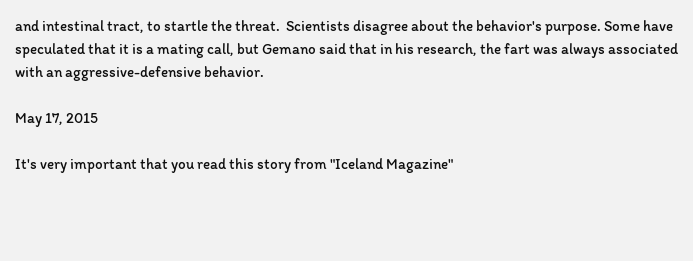and intestinal tract, to startle the threat.  Scientists disagree about the behavior's purpose. Some have speculated that it is a mating call, but Gemano said that in his research, the fart was always associated with an aggressive-defensive behavior.

May 17, 2015

It's very important that you read this story from "Iceland Magazine"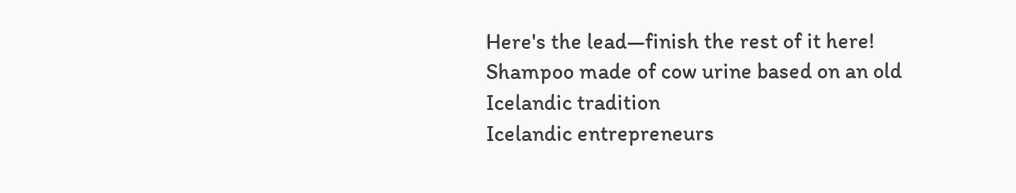Here's the lead—finish the rest of it here!
Shampoo made of cow urine based on an old Icelandic tradition
Icelandic entrepreneurs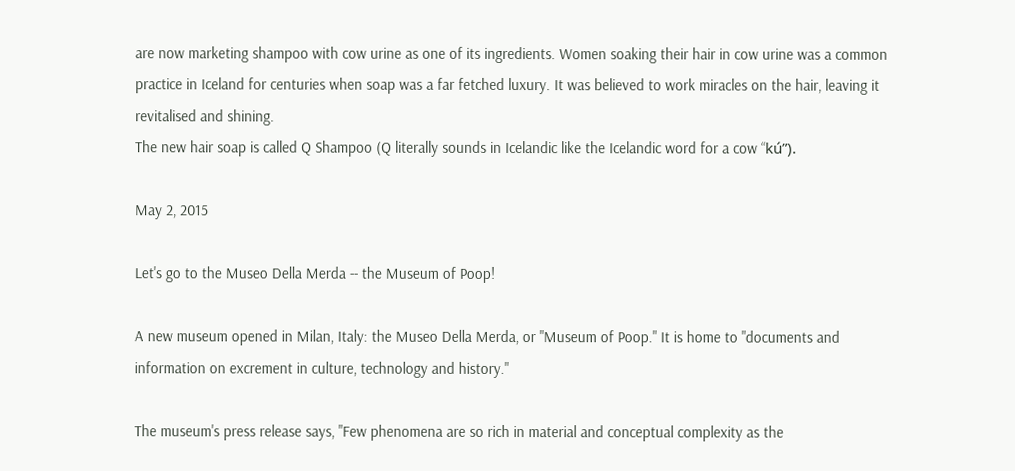are now marketing shampoo with cow urine as one of its ingredients. Women soaking their hair in cow urine was a common practice in Iceland for centuries when soap was a far fetched luxury. It was believed to work miracles on the hair, leaving it revitalised and shining.
The new hair soap is called Q Shampoo (Q literally sounds in Icelandic like the Icelandic word for a cow “kú”).

May 2, 2015

Let's go to the Museo Della Merda -- the Museum of Poop!

A new museum opened in Milan, Italy: the Museo Della Merda, or "Museum of Poop." It is home to "documents and information on excrement in culture, technology and history."

The museum's press release says, "Few phenomena are so rich in material and conceptual complexity as the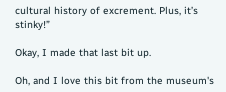cultural history of excrement. Plus, it’s stinky!”

Okay, I made that last bit up.

Oh, and I love this bit from the museum's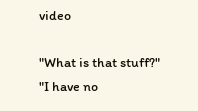video

"What is that stuff?"
"I have no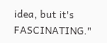idea, but it's FASCINATING."